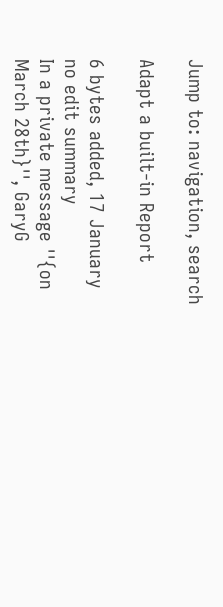Jump to: navigation, search

Adapt a built-in Report

6 bytes added, 17 January
no edit summary
In a private message ''{on March 28th}'', GaryG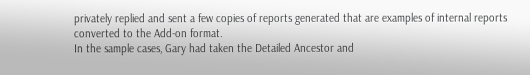privately replied and sent a few copies of reports generated that are examples of internal reports converted to the Add-on format.
In the sample cases, Gary had taken the Detailed Ancestor and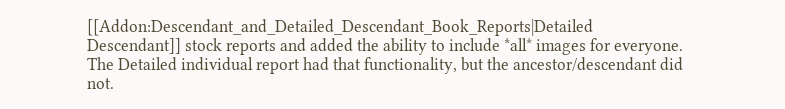[[Addon:Descendant_and_Detailed_Descendant_Book_Reports|Detailed Descendant]] stock reports and added the ability to include *all* images for everyone. The Detailed individual report had that functionality, but the ancestor/descendant did not.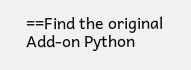==Find the original Add-on Python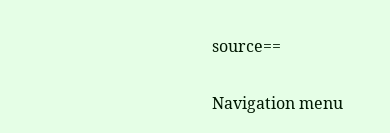source==

Navigation menu